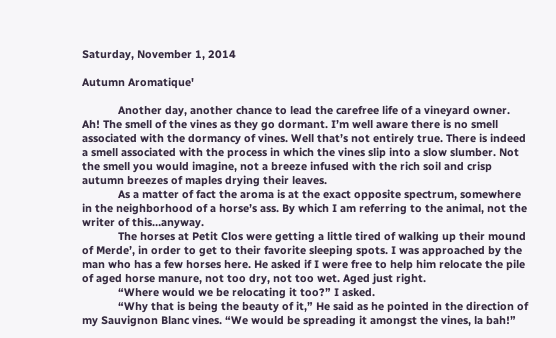Saturday, November 1, 2014

Autumn Aromatique'

            Another day, another chance to lead the carefree life of a vineyard owner. Ah! The smell of the vines as they go dormant. I’m well aware there is no smell associated with the dormancy of vines. Well that’s not entirely true. There is indeed a smell associated with the process in which the vines slip into a slow slumber. Not the smell you would imagine, not a breeze infused with the rich soil and crisp autumn breezes of maples drying their leaves.
            As a matter of fact the aroma is at the exact opposite spectrum, somewhere in the neighborhood of a horse’s ass. By which I am referring to the animal, not the writer of this…anyway.
            The horses at Petit Clos were getting a little tired of walking up their mound of Merde’, in order to get to their favorite sleeping spots. I was approached by the man who has a few horses here. He asked if I were free to help him relocate the pile of aged horse manure, not too dry, not too wet. Aged just right.
            “Where would we be relocating it too?” I asked.
            “Why that is being the beauty of it,” He said as he pointed in the direction of my Sauvignon Blanc vines. “We would be spreading it amongst the vines, la bah!”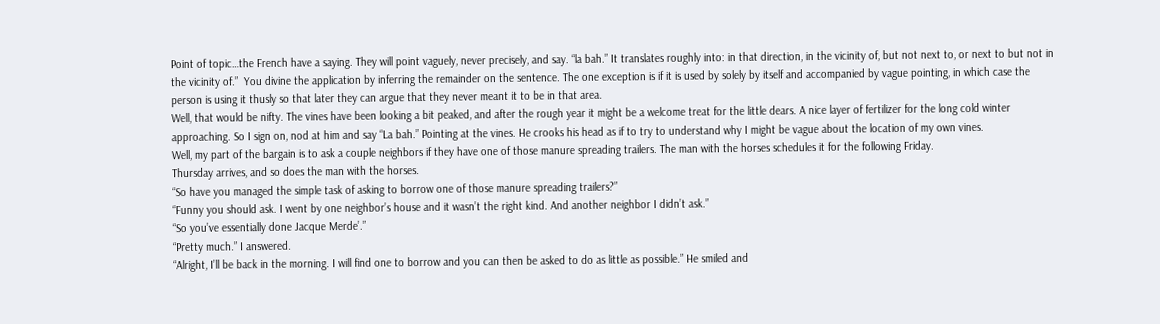Point of topic…the French have a saying. They will point vaguely, never precisely, and say. “la bah.” It translates roughly into: in that direction, in the vicinity of, but not next to, or next to but not in the vicinity of.”  You divine the application by inferring the remainder on the sentence. The one exception is if it is used by solely by itself and accompanied by vague pointing, in which case the person is using it thusly so that later they can argue that they never meant it to be in that area.
Well, that would be nifty. The vines have been looking a bit peaked, and after the rough year it might be a welcome treat for the little dears. A nice layer of fertilizer for the long cold winter approaching. So I sign on, nod at him and say “La bah.” Pointing at the vines. He crooks his head as if to try to understand why I might be vague about the location of my own vines.
Well, my part of the bargain is to ask a couple neighbors if they have one of those manure spreading trailers. The man with the horses schedules it for the following Friday.
Thursday arrives, and so does the man with the horses.
“So have you managed the simple task of asking to borrow one of those manure spreading trailers?”
“Funny you should ask. I went by one neighbor’s house and it wasn’t the right kind. And another neighbor I didn’t ask.”
“So you’ve essentially done Jacque Merde’.”
“Pretty much.” I answered.
“Alright, I’ll be back in the morning. I will find one to borrow and you can then be asked to do as little as possible.” He smiled and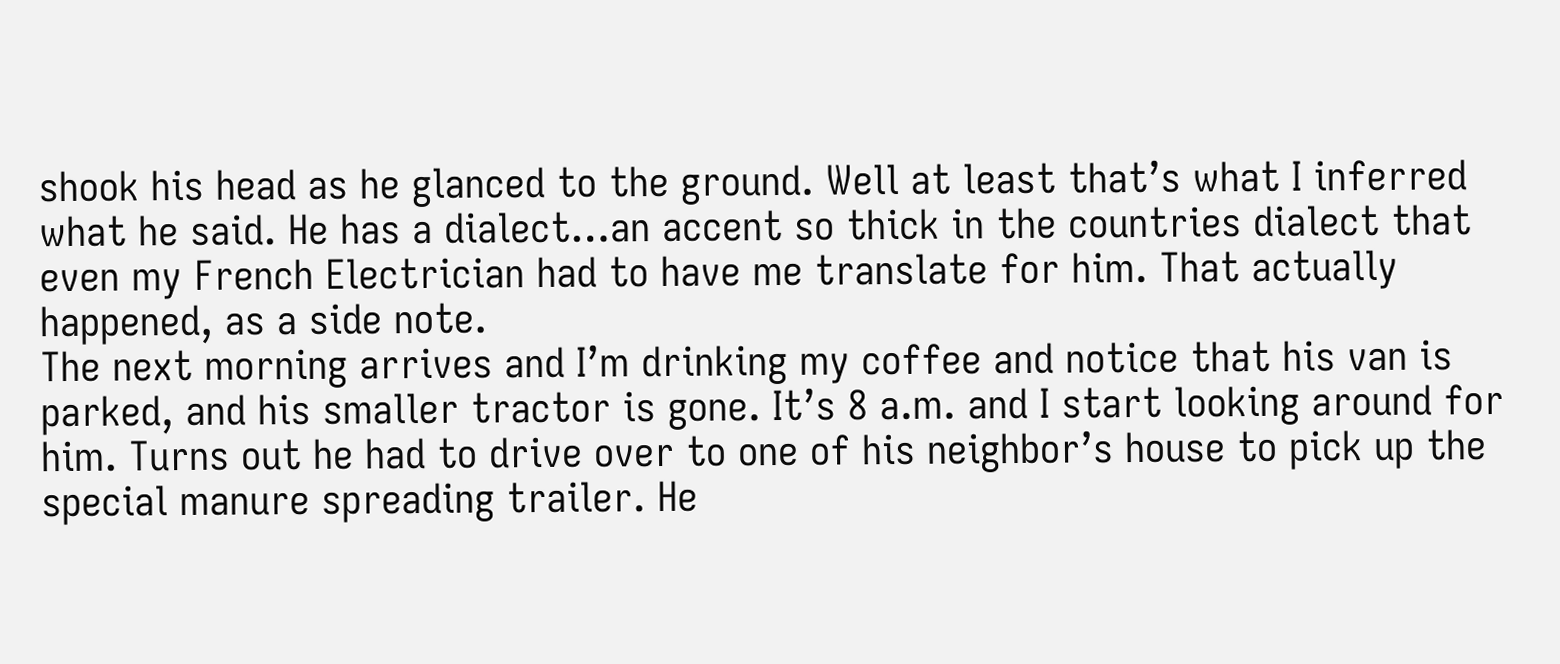shook his head as he glanced to the ground. Well at least that’s what I inferred what he said. He has a dialect…an accent so thick in the countries dialect that even my French Electrician had to have me translate for him. That actually happened, as a side note.
The next morning arrives and I’m drinking my coffee and notice that his van is parked, and his smaller tractor is gone. It’s 8 a.m. and I start looking around for him. Turns out he had to drive over to one of his neighbor’s house to pick up the special manure spreading trailer. He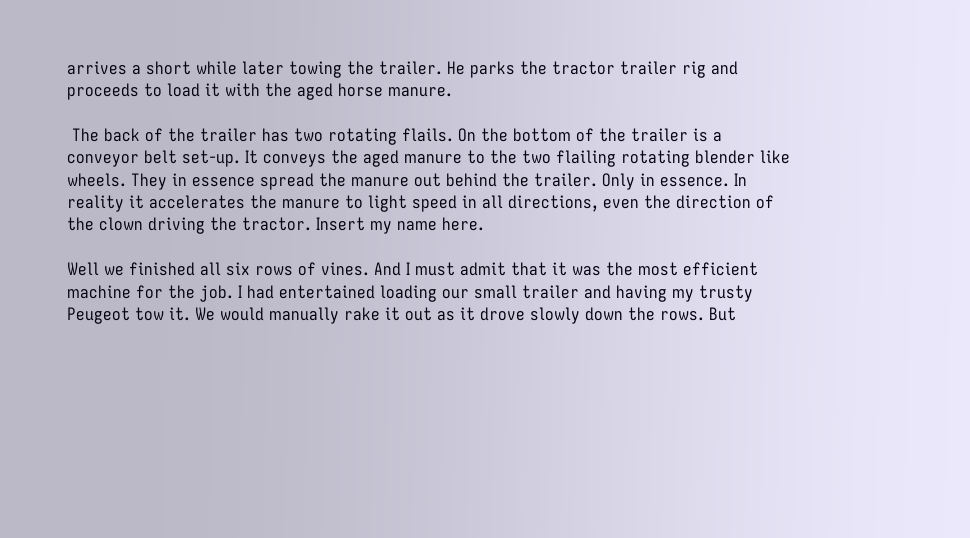arrives a short while later towing the trailer. He parks the tractor trailer rig and proceeds to load it with the aged horse manure.

 The back of the trailer has two rotating flails. On the bottom of the trailer is a conveyor belt set-up. It conveys the aged manure to the two flailing rotating blender like wheels. They in essence spread the manure out behind the trailer. Only in essence. In reality it accelerates the manure to light speed in all directions, even the direction of the clown driving the tractor. Insert my name here.

Well we finished all six rows of vines. And I must admit that it was the most efficient machine for the job. I had entertained loading our small trailer and having my trusty Peugeot tow it. We would manually rake it out as it drove slowly down the rows. But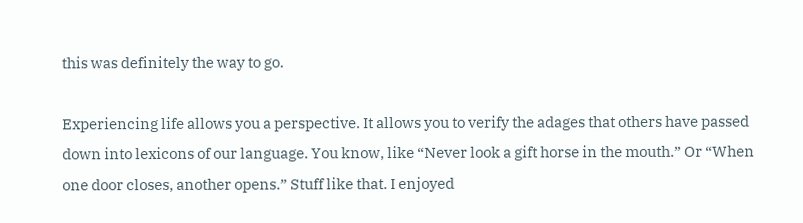this was definitely the way to go.

Experiencing life allows you a perspective. It allows you to verify the adages that others have passed down into lexicons of our language. You know, like “Never look a gift horse in the mouth.” Or “When one door closes, another opens.” Stuff like that. I enjoyed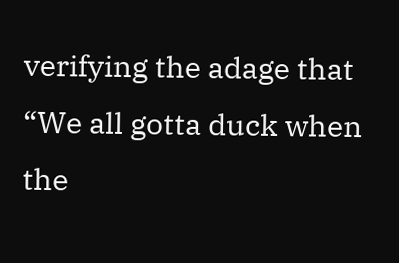verifying the adage that “We all gotta duck when the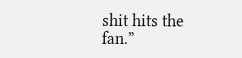shit hits the fan.”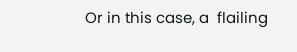Or in this case, a  flailing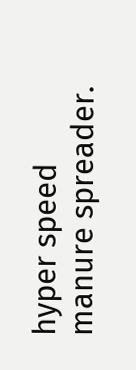hyper speed manure spreader.